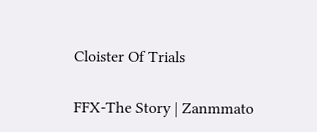Cloister Of Trials

FFX-The Story | Zanmmato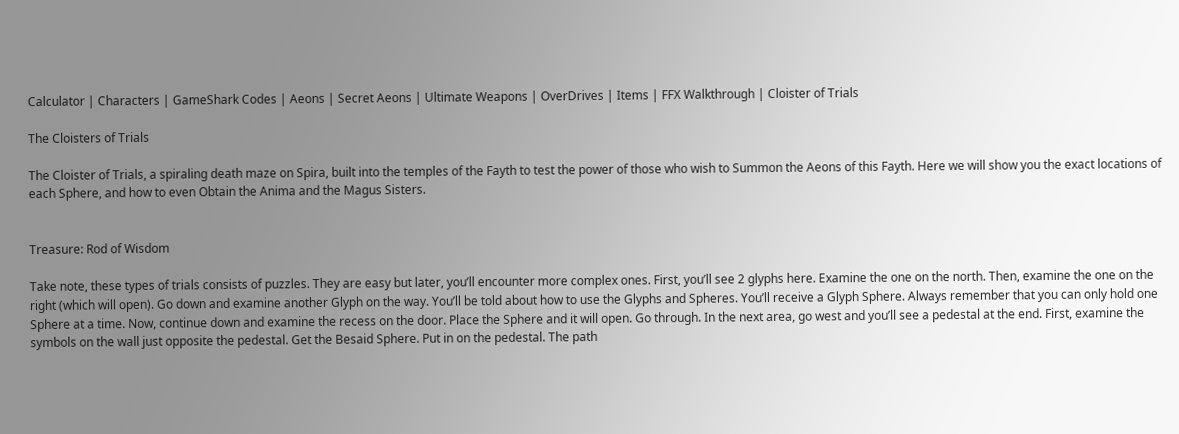Calculator | Characters | GameShark Codes | Aeons | Secret Aeons | Ultimate Weapons | OverDrives | Items | FFX Walkthrough | Cloister of Trials

The Cloisters of Trials

The Cloister of Trials, a spiraling death maze on Spira, built into the temples of the Fayth to test the power of those who wish to Summon the Aeons of this Fayth. Here we will show you the exact locations of each Sphere, and how to even Obtain the Anima and the Magus Sisters.


Treasure: Rod of Wisdom

Take note, these types of trials consists of puzzles. They are easy but later, you’ll encounter more complex ones. First, you’ll see 2 glyphs here. Examine the one on the north. Then, examine the one on the right (which will open). Go down and examine another Glyph on the way. You’ll be told about how to use the Glyphs and Spheres. You’ll receive a Glyph Sphere. Always remember that you can only hold one Sphere at a time. Now, continue down and examine the recess on the door. Place the Sphere and it will open. Go through. In the next area, go west and you’ll see a pedestal at the end. First, examine the
symbols on the wall just opposite the pedestal. Get the Besaid Sphere. Put in on the pedestal. The path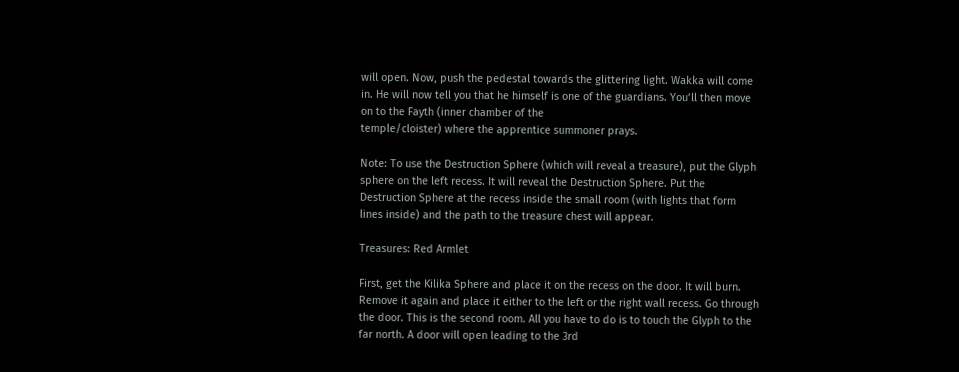will open. Now, push the pedestal towards the glittering light. Wakka will come in. He will now tell you that he himself is one of the guardians. You’ll then move on to the Fayth (inner chamber of the
temple/cloister) where the apprentice summoner prays.

Note: To use the Destruction Sphere (which will reveal a treasure), put the Glyph sphere on the left recess. It will reveal the Destruction Sphere. Put the Destruction Sphere at the recess inside the small room (with lights that form lines inside) and the path to the treasure chest will appear.

Treasures: Red Armlet

First, get the Kilika Sphere and place it on the recess on the door. It will burn. Remove it again and place it either to the left or the right wall recess. Go through the door. This is the second room. All you have to do is to touch the Glyph to the far north. A door will open leading to the 3rd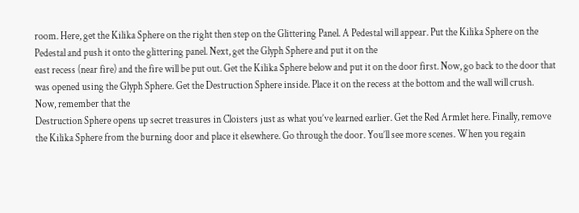room. Here, get the Kilika Sphere on the right then step on the Glittering Panel. A Pedestal will appear. Put the Kilika Sphere on the Pedestal and push it onto the glittering panel. Next, get the Glyph Sphere and put it on the
east recess (near fire) and the fire will be put out. Get the Kilika Sphere below and put it on the door first. Now, go back to the door that was opened using the Glyph Sphere. Get the Destruction Sphere inside. Place it on the recess at the bottom and the wall will crush. Now, remember that the
Destruction Sphere opens up secret treasures in Cloisters just as what you’ve learned earlier. Get the Red Armlet here. Finally, remove the Kilika Sphere from the burning door and place it elsewhere. Go through the door. You’ll see more scenes. When you regain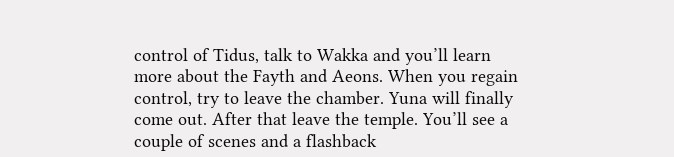control of Tidus, talk to Wakka and you’ll learn
more about the Fayth and Aeons. When you regain control, try to leave the chamber. Yuna will finally come out. After that leave the temple. You’ll see a couple of scenes and a flashback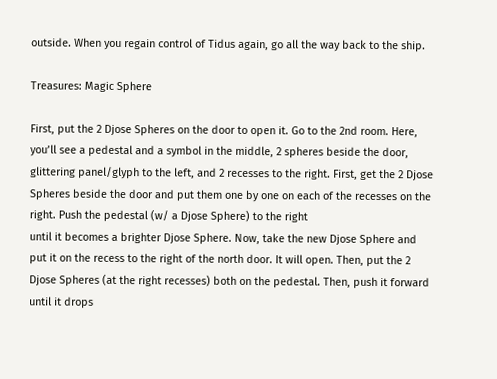outside. When you regain control of Tidus again, go all the way back to the ship.

Treasures: Magic Sphere

First, put the 2 Djose Spheres on the door to open it. Go to the 2nd room. Here, you’ll see a pedestal and a symbol in the middle, 2 spheres beside the door, glittering panel/glyph to the left, and 2 recesses to the right. First, get the 2 Djose Spheres beside the door and put them one by one on each of the recesses on the right. Push the pedestal (w/ a Djose Sphere) to the right
until it becomes a brighter Djose Sphere. Now, take the new Djose Sphere and put it on the recess to the right of the north door. It will open. Then, put the 2 Djose Spheres (at the right recesses) both on the pedestal. Then, push it forward until it drops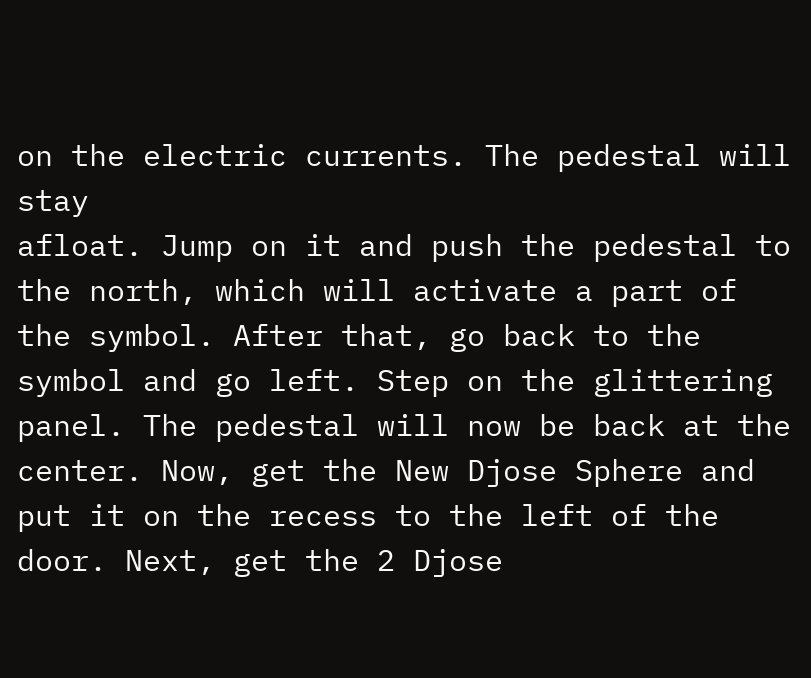on the electric currents. The pedestal will stay
afloat. Jump on it and push the pedestal to the north, which will activate a part of the symbol. After that, go back to the symbol and go left. Step on the glittering panel. The pedestal will now be back at the center. Now, get the New Djose Sphere and put it on the recess to the left of the door. Next, get the 2 Djose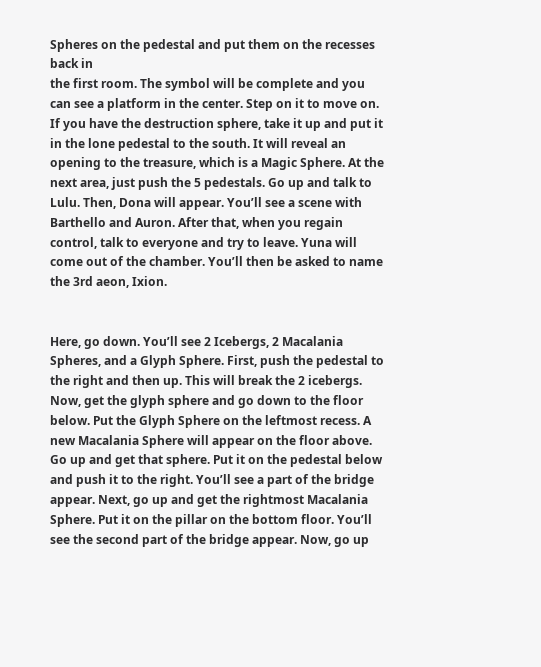Spheres on the pedestal and put them on the recesses back in
the first room. The symbol will be complete and you can see a platform in the center. Step on it to move on. If you have the destruction sphere, take it up and put it in the lone pedestal to the south. It will reveal an opening to the treasure, which is a Magic Sphere. At the next area, just push the 5 pedestals. Go up and talk to Lulu. Then, Dona will appear. You’ll see a scene with Barthello and Auron. After that, when you regain control, talk to everyone and try to leave. Yuna will come out of the chamber. You’ll then be asked to name the 3rd aeon, Ixion.


Here, go down. You’ll see 2 Icebergs, 2 Macalania Spheres, and a Glyph Sphere. First, push the pedestal to the right and then up. This will break the 2 icebergs. Now, get the glyph sphere and go down to the floor below. Put the Glyph Sphere on the leftmost recess. A new Macalania Sphere will appear on the floor above. Go up and get that sphere. Put it on the pedestal below
and push it to the right. You’ll see a part of the bridge appear. Next, go up and get the rightmost Macalania Sphere. Put it on the pillar on the bottom floor. You’ll see the second part of the bridge appear. Now, go up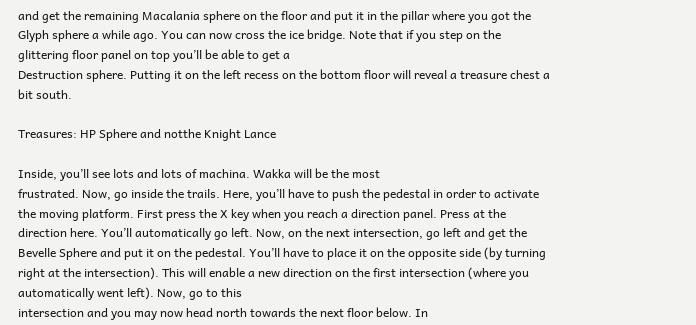and get the remaining Macalania sphere on the floor and put it in the pillar where you got the Glyph sphere a while ago. You can now cross the ice bridge. Note that if you step on the glittering floor panel on top you’ll be able to get a
Destruction sphere. Putting it on the left recess on the bottom floor will reveal a treasure chest a bit south.

Treasures: HP Sphere and notthe Knight Lance

Inside, you’ll see lots and lots of machina. Wakka will be the most
frustrated. Now, go inside the trails. Here, you’ll have to push the pedestal in order to activate the moving platform. First press the X key when you reach a direction panel. Press at the direction here. You’ll automatically go left. Now, on the next intersection, go left and get the Bevelle Sphere and put it on the pedestal. You’ll have to place it on the opposite side (by turning right at the intersection). This will enable a new direction on the first intersection (where you automatically went left). Now, go to this
intersection and you may now head north towards the next floor below. In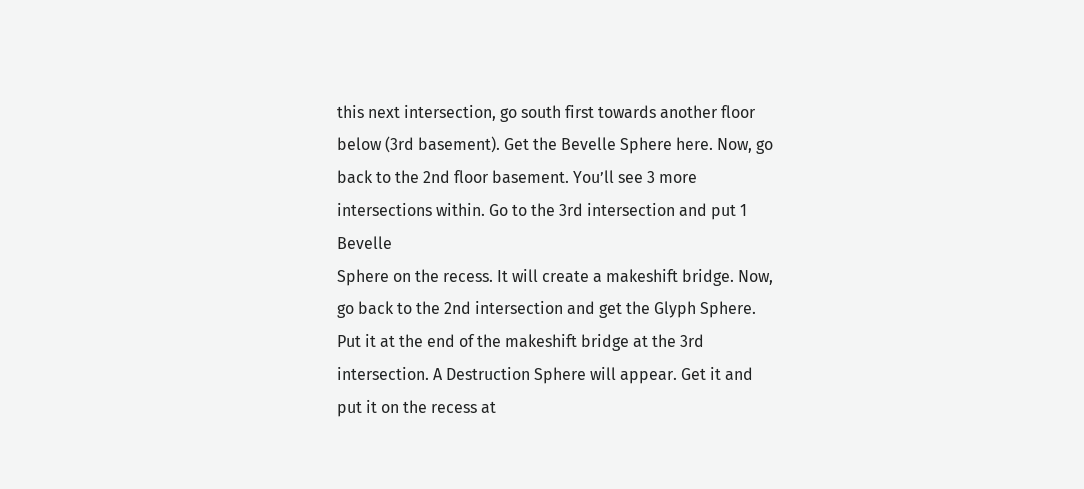this next intersection, go south first towards another floor below (3rd basement). Get the Bevelle Sphere here. Now, go back to the 2nd floor basement. You’ll see 3 more intersections within. Go to the 3rd intersection and put 1 Bevelle
Sphere on the recess. It will create a makeshift bridge. Now, go back to the 2nd intersection and get the Glyph Sphere. Put it at the end of the makeshift bridge at the 3rd intersection. A Destruction Sphere will appear. Get it and put it on the recess at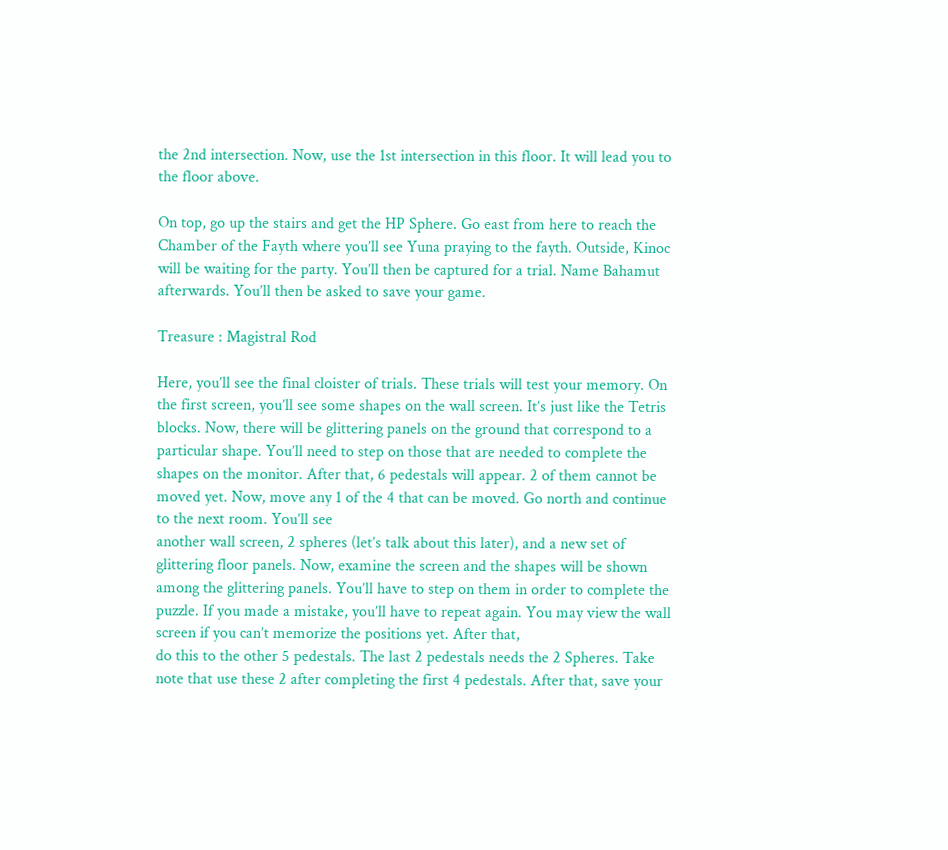the 2nd intersection. Now, use the 1st intersection in this floor. It will lead you to the floor above.

On top, go up the stairs and get the HP Sphere. Go east from here to reach the Chamber of the Fayth where you’ll see Yuna praying to the fayth. Outside, Kinoc will be waiting for the party. You’ll then be captured for a trial. Name Bahamut afterwards. You’ll then be asked to save your game.

Treasure : Magistral Rod

Here, you’ll see the final cloister of trials. These trials will test your memory. On the first screen, you’ll see some shapes on the wall screen. It’s just like the Tetris blocks. Now, there will be glittering panels on the ground that correspond to a particular shape. You’ll need to step on those that are needed to complete the shapes on the monitor. After that, 6 pedestals will appear. 2 of them cannot be moved yet. Now, move any 1 of the 4 that can be moved. Go north and continue to the next room. You’ll see
another wall screen, 2 spheres (let’s talk about this later), and a new set of glittering floor panels. Now, examine the screen and the shapes will be shown among the glittering panels. You’ll have to step on them in order to complete the puzzle. If you made a mistake, you’ll have to repeat again. You may view the wall screen if you can’t memorize the positions yet. After that,
do this to the other 5 pedestals. The last 2 pedestals needs the 2 Spheres. Take note that use these 2 after completing the first 4 pedestals. After that, save your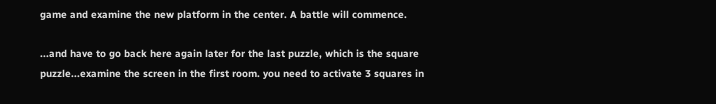game and examine the new platform in the center. A battle will commence.

...and have to go back here again later for the last puzzle, which is the square puzzle...examine the screen in the first room. you need to activate 3 squares in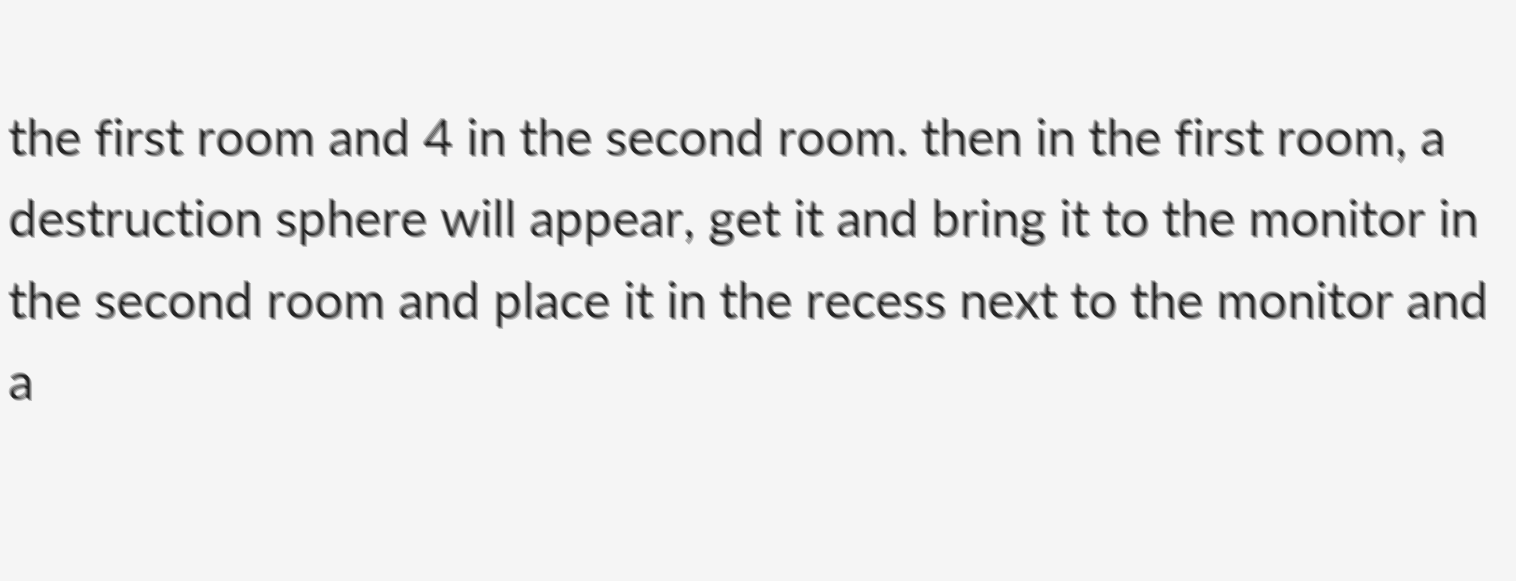the first room and 4 in the second room. then in the first room, a destruction sphere will appear, get it and bring it to the monitor in the second room and place it in the recess next to the monitor and a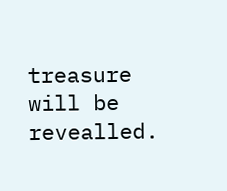treasure will be revealled.